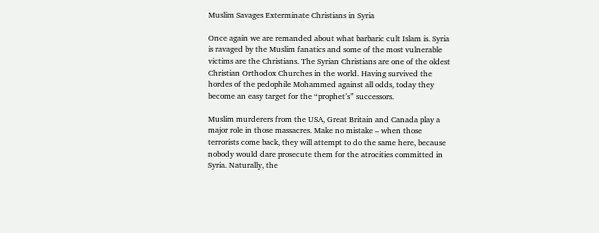Muslim Savages Exterminate Christians in Syria

Once again we are remanded about what barbaric cult Islam is. Syria is ravaged by the Muslim fanatics and some of the most vulnerable victims are the Christians. The Syrian Christians are one of the oldest Christian Orthodox Churches in the world. Having survived the hordes of the pedophile Mohammed against all odds, today they become an easy target for the “prophet’s” successors.

Muslim murderers from the USA, Great Britain and Canada play a major role in those massacres. Make no mistake – when those terrorists come back, they will attempt to do the same here, because nobody would dare prosecute them for the atrocities committed in Syria. Naturally, the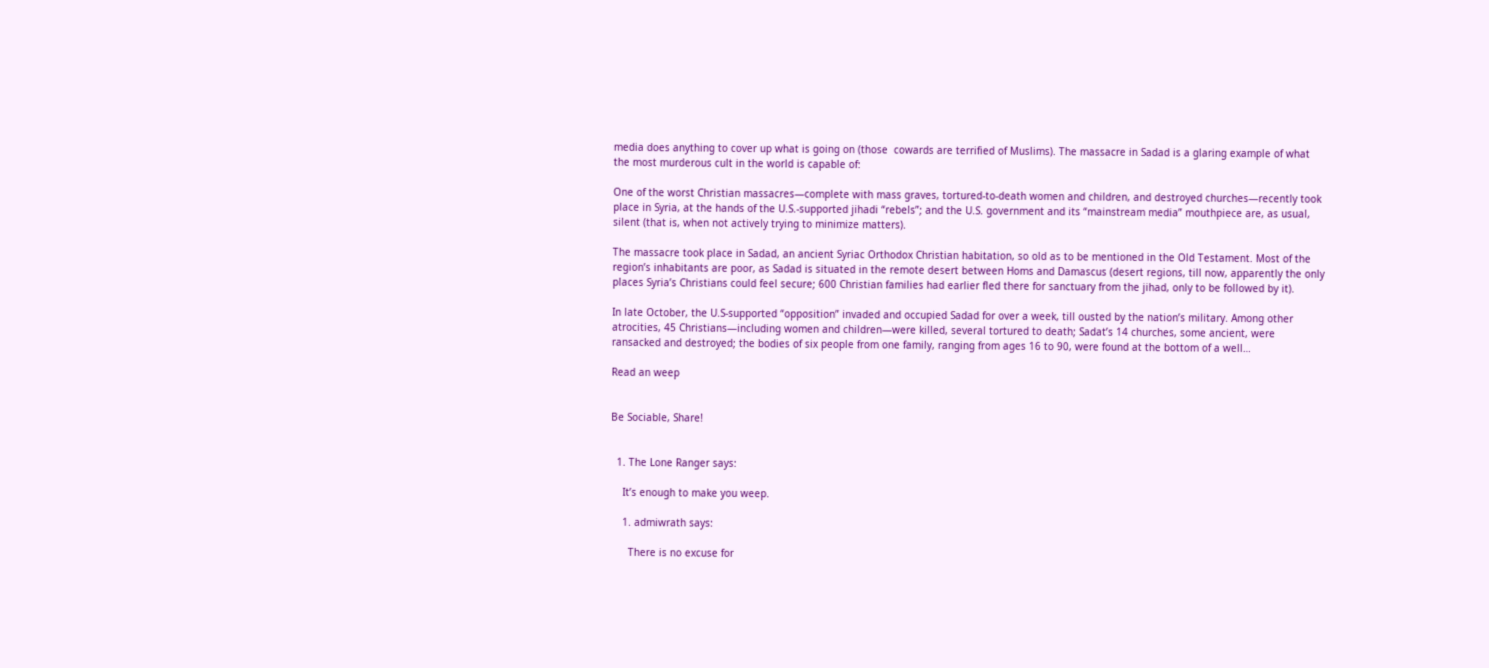media does anything to cover up what is going on (those  cowards are terrified of Muslims). The massacre in Sadad is a glaring example of what the most murderous cult in the world is capable of:

One of the worst Christian massacres—complete with mass graves, tortured-to-death women and children, and destroyed churches—recently took place in Syria, at the hands of the U.S.-supported jihadi “rebels”; and the U.S. government and its “mainstream media” mouthpiece are, as usual, silent (that is, when not actively trying to minimize matters).

The massacre took place in Sadad, an ancient Syriac Orthodox Christian habitation, so old as to be mentioned in the Old Testament. Most of the region’s inhabitants are poor, as Sadad is situated in the remote desert between Homs and Damascus (desert regions, till now, apparently the only places Syria’s Christians could feel secure; 600 Christian families had earlier fled there for sanctuary from the jihad, only to be followed by it).

In late October, the U.S-supported “opposition” invaded and occupied Sadad for over a week, till ousted by the nation’s military. Among other atrocities, 45 Christians—including women and children—were killed, several tortured to death; Sadat’s 14 churches, some ancient, were ransacked and destroyed; the bodies of six people from one family, ranging from ages 16 to 90, were found at the bottom of a well…

Read an weep


Be Sociable, Share!


  1. The Lone Ranger says:

    It’s enough to make you weep.

    1. admiwrath says:

      There is no excuse for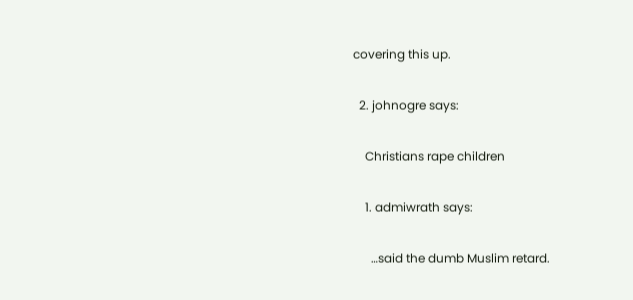covering this up.

  2. johnogre says:

    Christians rape children

    1. admiwrath says:

      …said the dumb Muslim retard.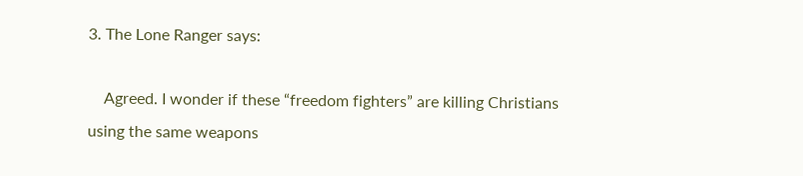3. The Lone Ranger says:

    Agreed. I wonder if these “freedom fighters” are killing Christians using the same weapons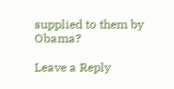supplied to them by Obama?

Leave a Reply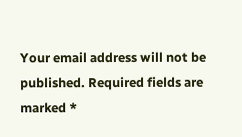Your email address will not be published. Required fields are marked *